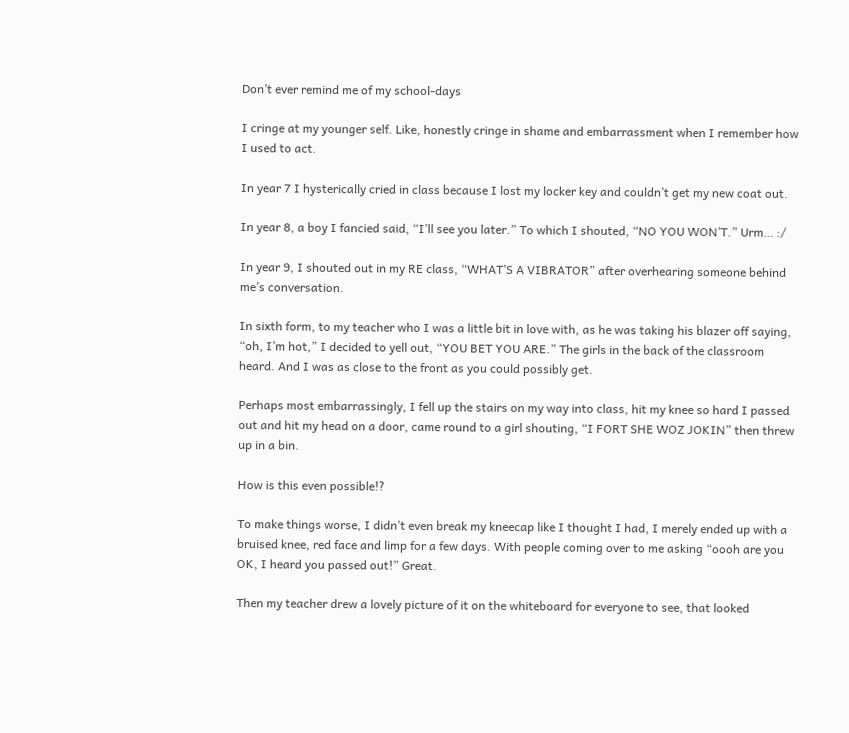Don’t ever remind me of my school-days

I cringe at my younger self. Like, honestly cringe in shame and embarrassment when I remember how I used to act.

In year 7 I hysterically cried in class because I lost my locker key and couldn’t get my new coat out.

In year 8, a boy I fancied said, “I’ll see you later.” To which I shouted, “NO YOU WON’T.” Urm… :/

In year 9, I shouted out in my RE class, “WHAT’S A VIBRATOR” after overhearing someone behind me’s conversation.

In sixth form, to my teacher who I was a little bit in love with, as he was taking his blazer off saying, “oh, I’m hot,” I decided to yell out, “YOU BET YOU ARE.” The girls in the back of the classroom heard. And I was as close to the front as you could possibly get.

Perhaps most embarrassingly, I fell up the stairs on my way into class, hit my knee so hard I passed out and hit my head on a door, came round to a girl shouting, “I FORT SHE WOZ JOKIN” then threw up in a bin.

How is this even possible!?

To make things worse, I didn’t even break my kneecap like I thought I had, I merely ended up with a bruised knee, red face and limp for a few days. With people coming over to me asking “oooh are you OK, I heard you passed out!” Great.

Then my teacher drew a lovely picture of it on the whiteboard for everyone to see, that looked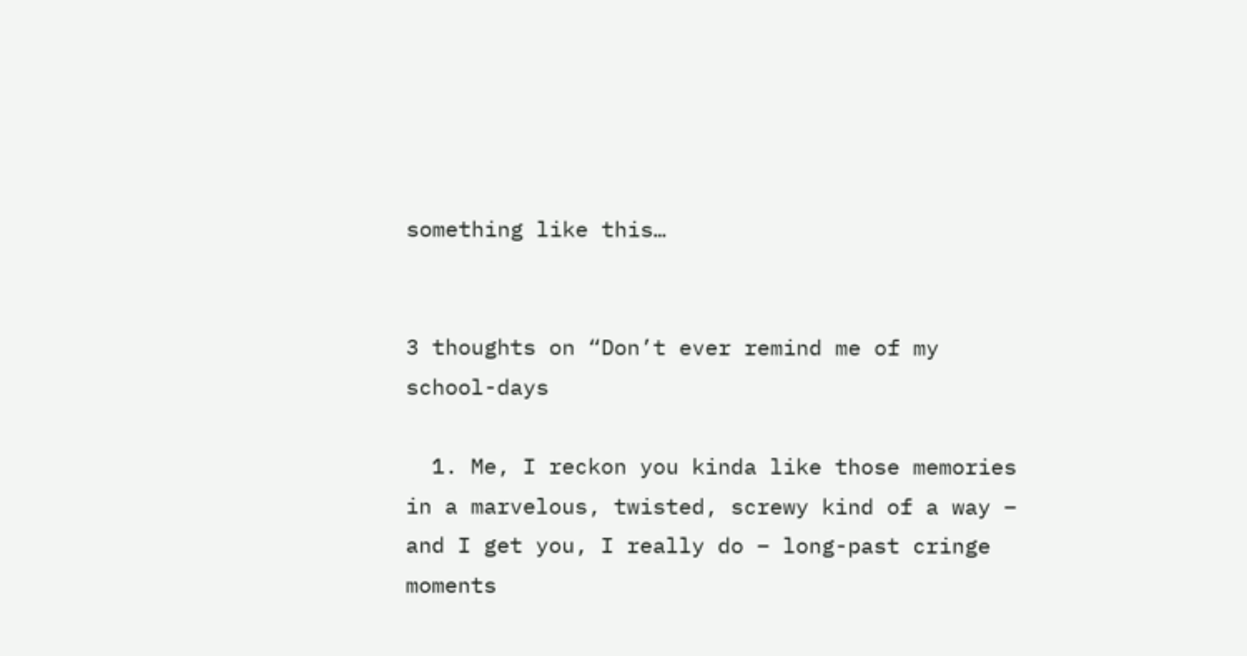something like this…


3 thoughts on “Don’t ever remind me of my school-days

  1. Me, I reckon you kinda like those memories in a marvelous, twisted, screwy kind of a way – and I get you, I really do – long-past cringe moments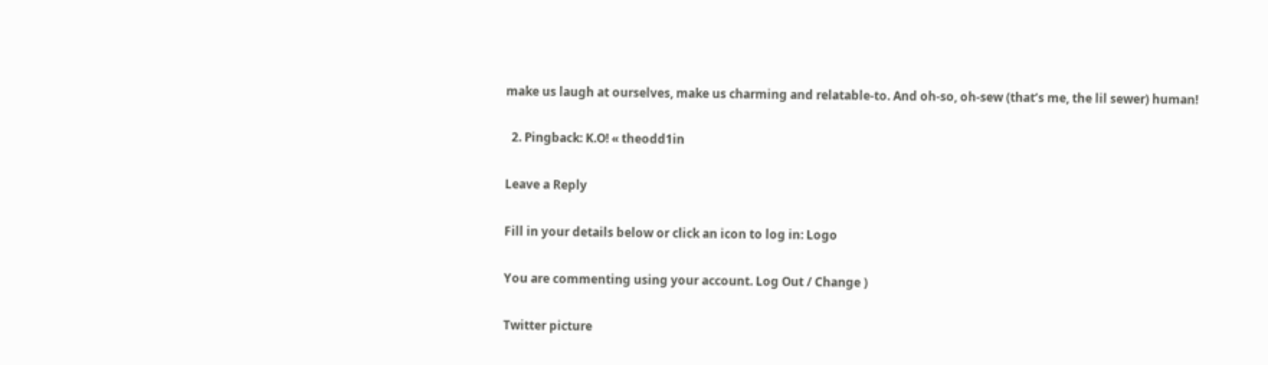make us laugh at ourselves, make us charming and relatable-to. And oh-so, oh-sew (that’s me, the lil sewer) human!

  2. Pingback: K.O! « theodd1in

Leave a Reply

Fill in your details below or click an icon to log in: Logo

You are commenting using your account. Log Out / Change )

Twitter picture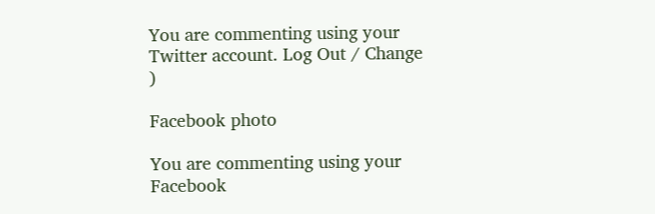You are commenting using your Twitter account. Log Out / Change )

Facebook photo

You are commenting using your Facebook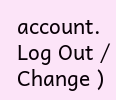account. Log Out / Change )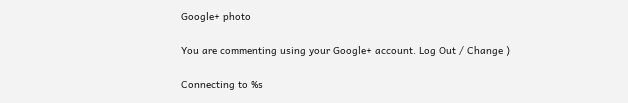Google+ photo

You are commenting using your Google+ account. Log Out / Change )

Connecting to %s